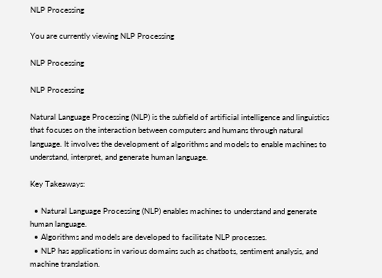NLP Processing

You are currently viewing NLP Processing

NLP Processing

NLP Processing

Natural Language Processing (NLP) is the subfield of artificial intelligence and linguistics that focuses on the interaction between computers and humans through natural language. It involves the development of algorithms and models to enable machines to understand, interpret, and generate human language.

Key Takeaways:

  • Natural Language Processing (NLP) enables machines to understand and generate human language.
  • Algorithms and models are developed to facilitate NLP processes.
  • NLP has applications in various domains such as chatbots, sentiment analysis, and machine translation.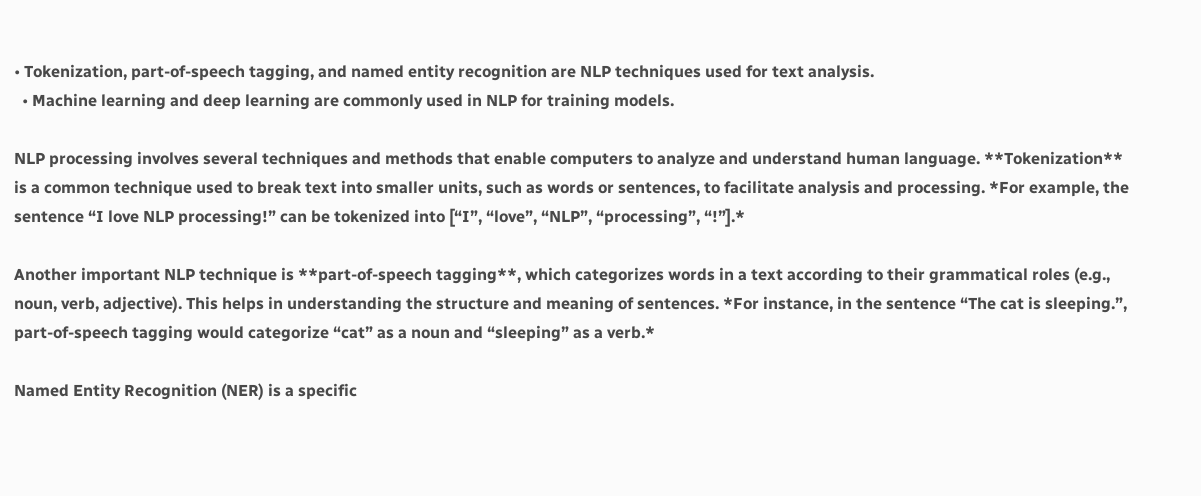• Tokenization, part-of-speech tagging, and named entity recognition are NLP techniques used for text analysis.
  • Machine learning and deep learning are commonly used in NLP for training models.

NLP processing involves several techniques and methods that enable computers to analyze and understand human language. **Tokenization** is a common technique used to break text into smaller units, such as words or sentences, to facilitate analysis and processing. *For example, the sentence “I love NLP processing!” can be tokenized into [“I”, “love”, “NLP”, “processing”, “!”].*

Another important NLP technique is **part-of-speech tagging**, which categorizes words in a text according to their grammatical roles (e.g., noun, verb, adjective). This helps in understanding the structure and meaning of sentences. *For instance, in the sentence “The cat is sleeping.”, part-of-speech tagging would categorize “cat” as a noun and “sleeping” as a verb.*

Named Entity Recognition (NER) is a specific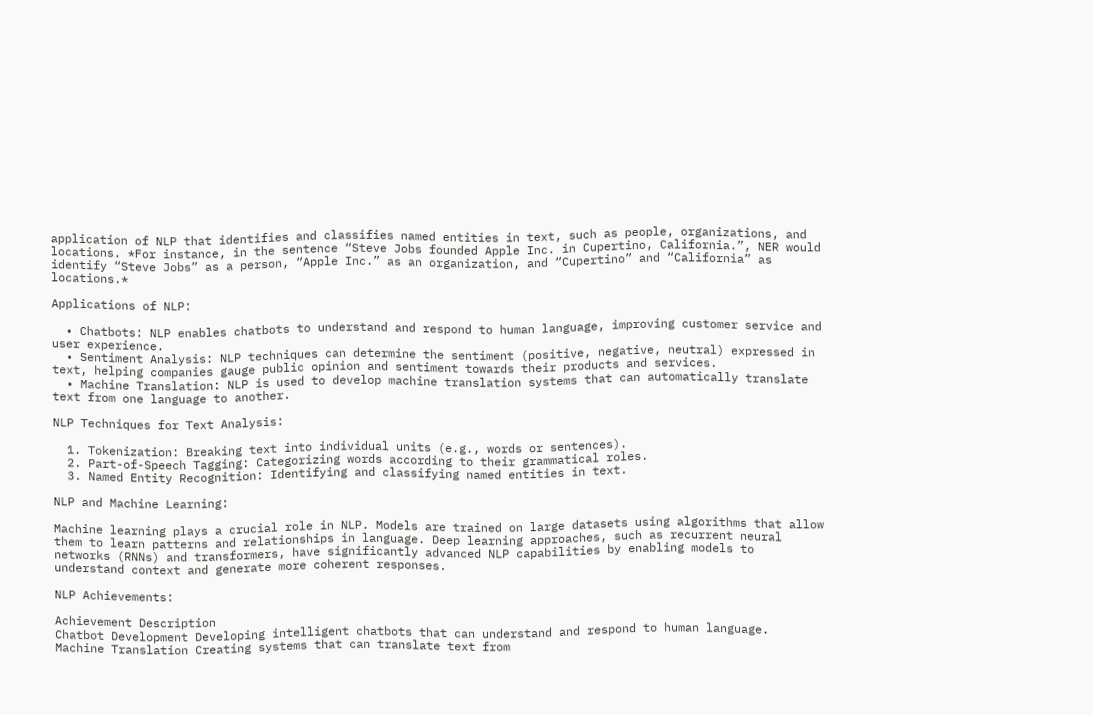application of NLP that identifies and classifies named entities in text, such as people, organizations, and locations. *For instance, in the sentence “Steve Jobs founded Apple Inc. in Cupertino, California.”, NER would identify “Steve Jobs” as a person, “Apple Inc.” as an organization, and “Cupertino” and “California” as locations.*

Applications of NLP:

  • Chatbots: NLP enables chatbots to understand and respond to human language, improving customer service and user experience.
  • Sentiment Analysis: NLP techniques can determine the sentiment (positive, negative, neutral) expressed in text, helping companies gauge public opinion and sentiment towards their products and services.
  • Machine Translation: NLP is used to develop machine translation systems that can automatically translate text from one language to another.

NLP Techniques for Text Analysis:

  1. Tokenization: Breaking text into individual units (e.g., words or sentences).
  2. Part-of-Speech Tagging: Categorizing words according to their grammatical roles.
  3. Named Entity Recognition: Identifying and classifying named entities in text.

NLP and Machine Learning:

Machine learning plays a crucial role in NLP. Models are trained on large datasets using algorithms that allow them to learn patterns and relationships in language. Deep learning approaches, such as recurrent neural networks (RNNs) and transformers, have significantly advanced NLP capabilities by enabling models to understand context and generate more coherent responses.

NLP Achievements:

Achievement Description
Chatbot Development Developing intelligent chatbots that can understand and respond to human language.
Machine Translation Creating systems that can translate text from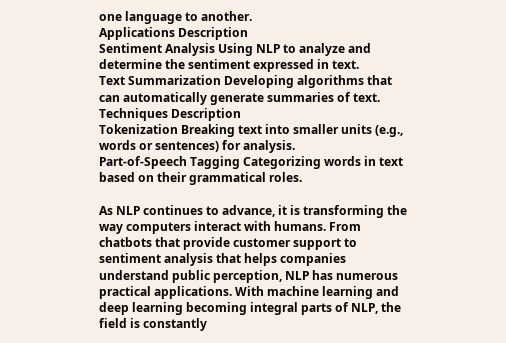one language to another.
Applications Description
Sentiment Analysis Using NLP to analyze and determine the sentiment expressed in text.
Text Summarization Developing algorithms that can automatically generate summaries of text.
Techniques Description
Tokenization Breaking text into smaller units (e.g., words or sentences) for analysis.
Part-of-Speech Tagging Categorizing words in text based on their grammatical roles.

As NLP continues to advance, it is transforming the way computers interact with humans. From chatbots that provide customer support to sentiment analysis that helps companies understand public perception, NLP has numerous practical applications. With machine learning and deep learning becoming integral parts of NLP, the field is constantly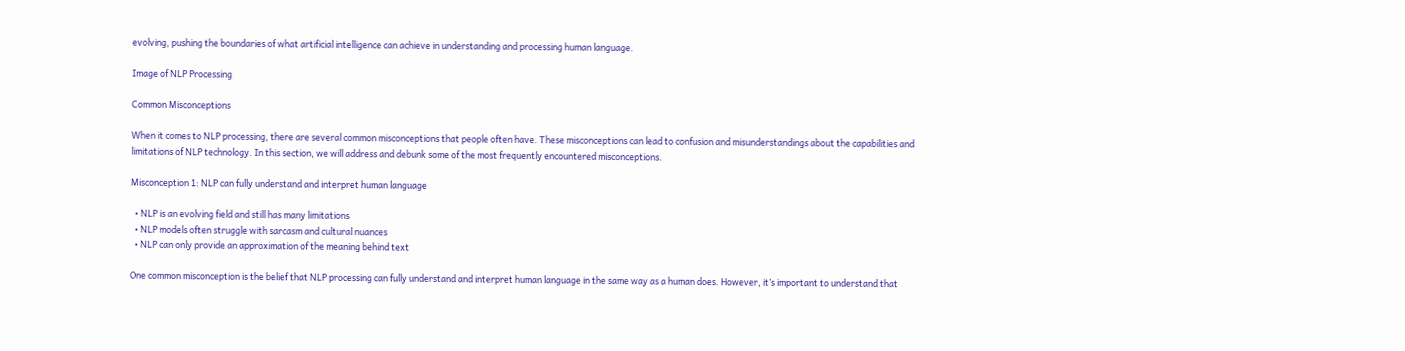evolving, pushing the boundaries of what artificial intelligence can achieve in understanding and processing human language.

Image of NLP Processing

Common Misconceptions

When it comes to NLP processing, there are several common misconceptions that people often have. These misconceptions can lead to confusion and misunderstandings about the capabilities and limitations of NLP technology. In this section, we will address and debunk some of the most frequently encountered misconceptions.

Misconception 1: NLP can fully understand and interpret human language

  • NLP is an evolving field and still has many limitations
  • NLP models often struggle with sarcasm and cultural nuances
  • NLP can only provide an approximation of the meaning behind text

One common misconception is the belief that NLP processing can fully understand and interpret human language in the same way as a human does. However, it’s important to understand that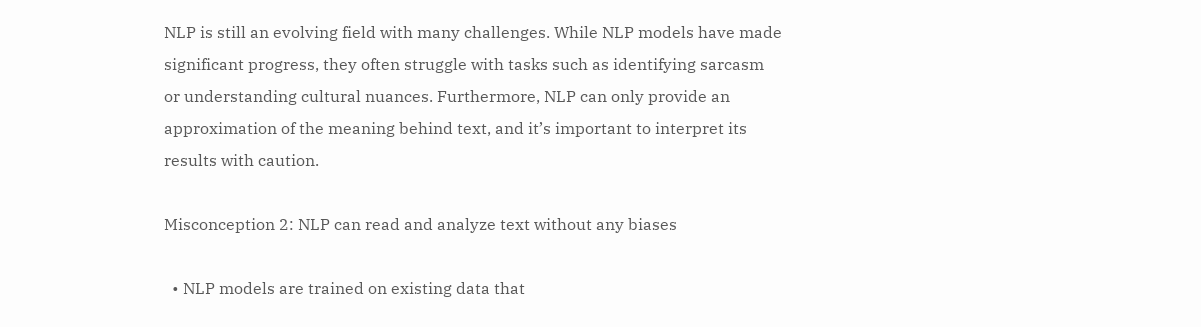NLP is still an evolving field with many challenges. While NLP models have made significant progress, they often struggle with tasks such as identifying sarcasm or understanding cultural nuances. Furthermore, NLP can only provide an approximation of the meaning behind text, and it’s important to interpret its results with caution.

Misconception 2: NLP can read and analyze text without any biases

  • NLP models are trained on existing data that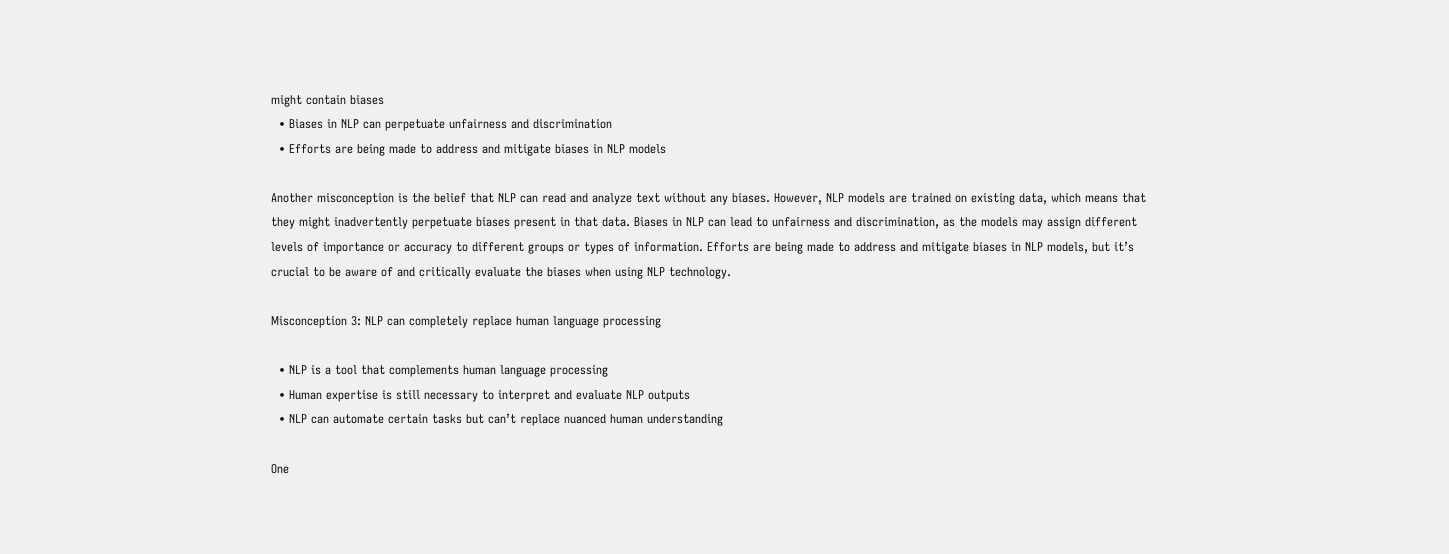might contain biases
  • Biases in NLP can perpetuate unfairness and discrimination
  • Efforts are being made to address and mitigate biases in NLP models

Another misconception is the belief that NLP can read and analyze text without any biases. However, NLP models are trained on existing data, which means that they might inadvertently perpetuate biases present in that data. Biases in NLP can lead to unfairness and discrimination, as the models may assign different levels of importance or accuracy to different groups or types of information. Efforts are being made to address and mitigate biases in NLP models, but it’s crucial to be aware of and critically evaluate the biases when using NLP technology.

Misconception 3: NLP can completely replace human language processing

  • NLP is a tool that complements human language processing
  • Human expertise is still necessary to interpret and evaluate NLP outputs
  • NLP can automate certain tasks but can’t replace nuanced human understanding

One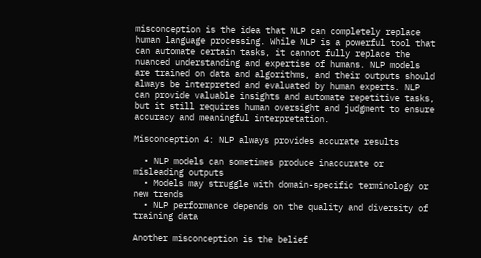misconception is the idea that NLP can completely replace human language processing. While NLP is a powerful tool that can automate certain tasks, it cannot fully replace the nuanced understanding and expertise of humans. NLP models are trained on data and algorithms, and their outputs should always be interpreted and evaluated by human experts. NLP can provide valuable insights and automate repetitive tasks, but it still requires human oversight and judgment to ensure accuracy and meaningful interpretation.

Misconception 4: NLP always provides accurate results

  • NLP models can sometimes produce inaccurate or misleading outputs
  • Models may struggle with domain-specific terminology or new trends
  • NLP performance depends on the quality and diversity of training data

Another misconception is the belief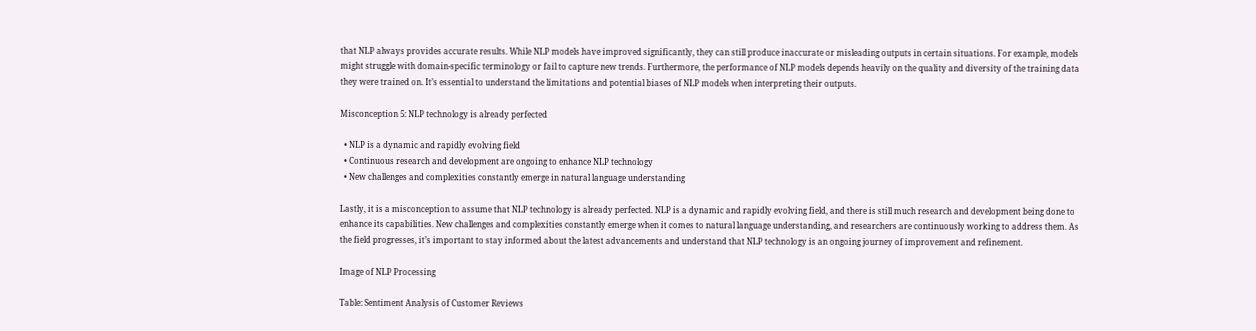that NLP always provides accurate results. While NLP models have improved significantly, they can still produce inaccurate or misleading outputs in certain situations. For example, models might struggle with domain-specific terminology or fail to capture new trends. Furthermore, the performance of NLP models depends heavily on the quality and diversity of the training data they were trained on. It’s essential to understand the limitations and potential biases of NLP models when interpreting their outputs.

Misconception 5: NLP technology is already perfected

  • NLP is a dynamic and rapidly evolving field
  • Continuous research and development are ongoing to enhance NLP technology
  • New challenges and complexities constantly emerge in natural language understanding

Lastly, it is a misconception to assume that NLP technology is already perfected. NLP is a dynamic and rapidly evolving field, and there is still much research and development being done to enhance its capabilities. New challenges and complexities constantly emerge when it comes to natural language understanding, and researchers are continuously working to address them. As the field progresses, it’s important to stay informed about the latest advancements and understand that NLP technology is an ongoing journey of improvement and refinement.

Image of NLP Processing

Table: Sentiment Analysis of Customer Reviews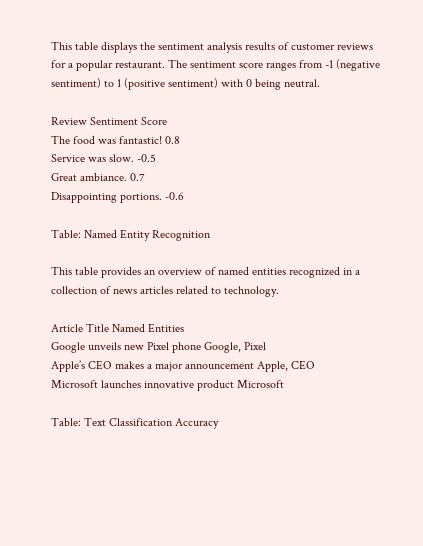This table displays the sentiment analysis results of customer reviews for a popular restaurant. The sentiment score ranges from -1 (negative sentiment) to 1 (positive sentiment) with 0 being neutral.

Review Sentiment Score
The food was fantastic! 0.8
Service was slow. -0.5
Great ambiance. 0.7
Disappointing portions. -0.6

Table: Named Entity Recognition

This table provides an overview of named entities recognized in a collection of news articles related to technology.

Article Title Named Entities
Google unveils new Pixel phone Google, Pixel
Apple’s CEO makes a major announcement Apple, CEO
Microsoft launches innovative product Microsoft

Table: Text Classification Accuracy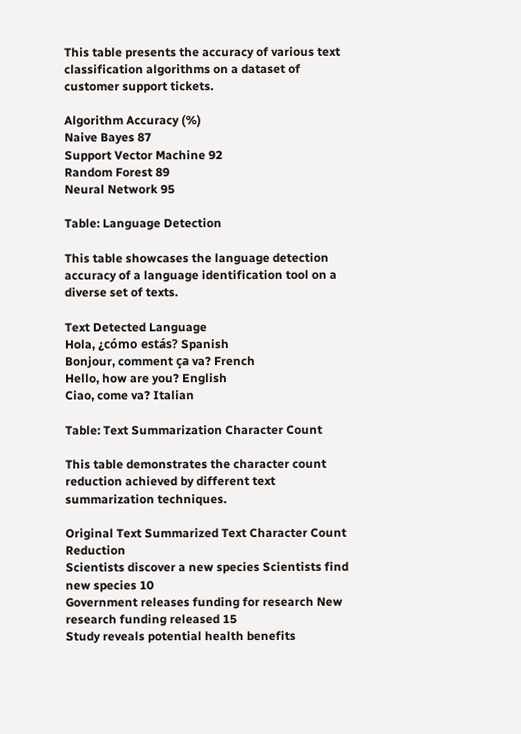This table presents the accuracy of various text classification algorithms on a dataset of customer support tickets.

Algorithm Accuracy (%)
Naive Bayes 87
Support Vector Machine 92
Random Forest 89
Neural Network 95

Table: Language Detection

This table showcases the language detection accuracy of a language identification tool on a diverse set of texts.

Text Detected Language
Hola, ¿cómo estás? Spanish
Bonjour, comment ça va? French
Hello, how are you? English
Ciao, come va? Italian

Table: Text Summarization Character Count

This table demonstrates the character count reduction achieved by different text summarization techniques.

Original Text Summarized Text Character Count Reduction
Scientists discover a new species Scientists find new species 10
Government releases funding for research New research funding released 15
Study reveals potential health benefits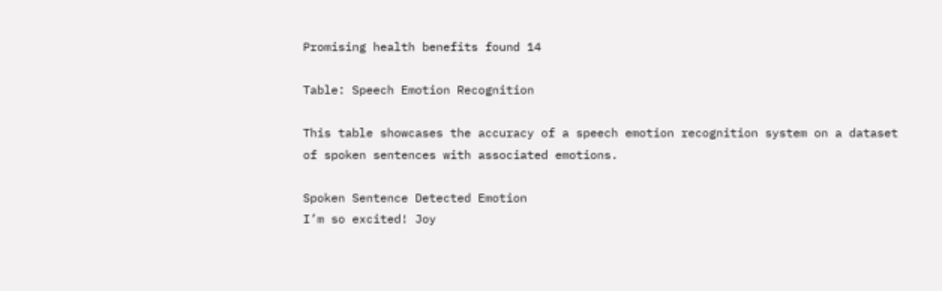Promising health benefits found 14

Table: Speech Emotion Recognition

This table showcases the accuracy of a speech emotion recognition system on a dataset of spoken sentences with associated emotions.

Spoken Sentence Detected Emotion
I’m so excited! Joy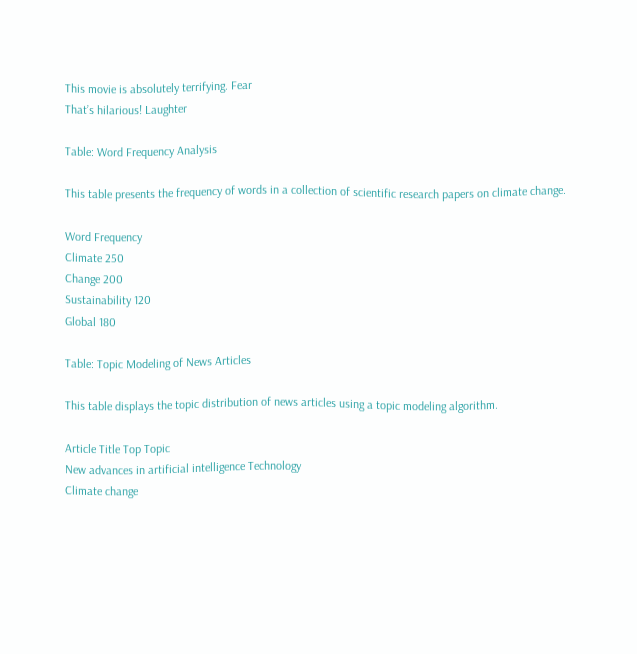This movie is absolutely terrifying. Fear
That’s hilarious! Laughter

Table: Word Frequency Analysis

This table presents the frequency of words in a collection of scientific research papers on climate change.

Word Frequency
Climate 250
Change 200
Sustainability 120
Global 180

Table: Topic Modeling of News Articles

This table displays the topic distribution of news articles using a topic modeling algorithm.

Article Title Top Topic
New advances in artificial intelligence Technology
Climate change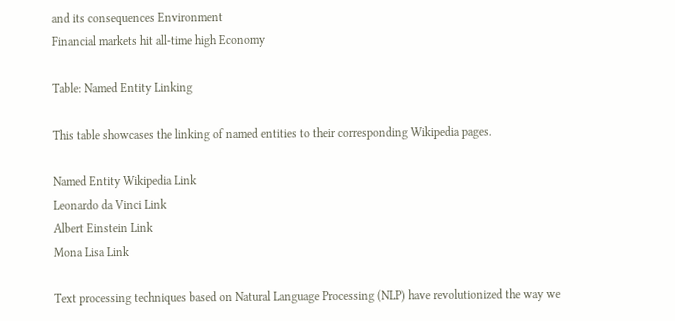and its consequences Environment
Financial markets hit all-time high Economy

Table: Named Entity Linking

This table showcases the linking of named entities to their corresponding Wikipedia pages.

Named Entity Wikipedia Link
Leonardo da Vinci Link
Albert Einstein Link
Mona Lisa Link

Text processing techniques based on Natural Language Processing (NLP) have revolutionized the way we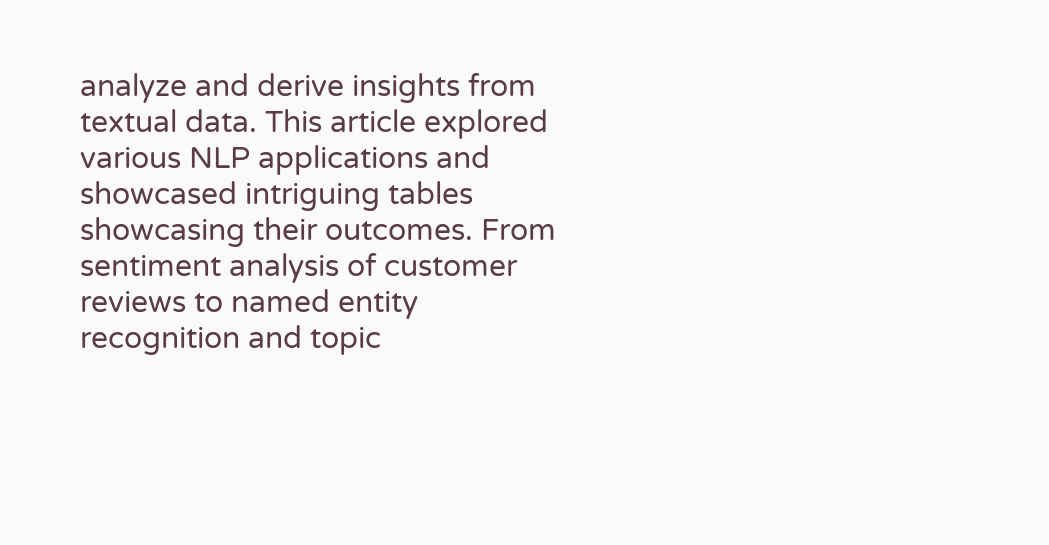analyze and derive insights from textual data. This article explored various NLP applications and showcased intriguing tables showcasing their outcomes. From sentiment analysis of customer reviews to named entity recognition and topic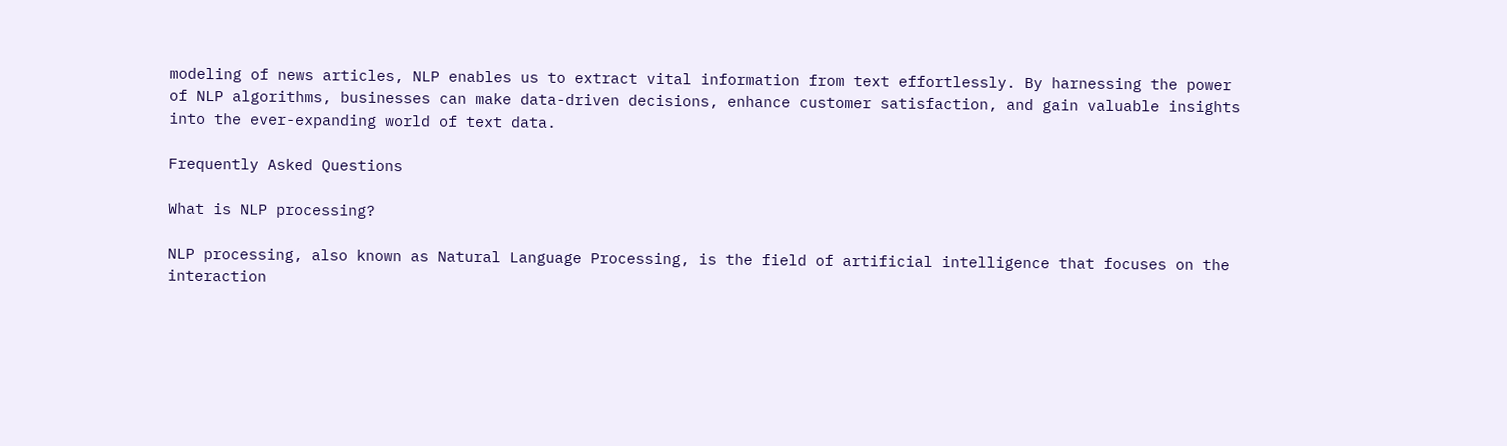modeling of news articles, NLP enables us to extract vital information from text effortlessly. By harnessing the power of NLP algorithms, businesses can make data-driven decisions, enhance customer satisfaction, and gain valuable insights into the ever-expanding world of text data.

Frequently Asked Questions

What is NLP processing?

NLP processing, also known as Natural Language Processing, is the field of artificial intelligence that focuses on the interaction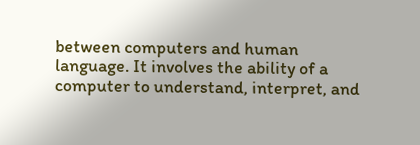between computers and human language. It involves the ability of a computer to understand, interpret, and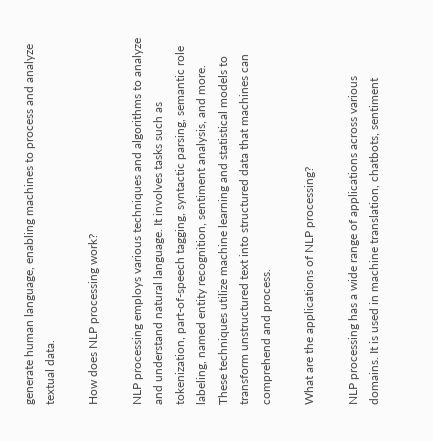generate human language, enabling machines to process and analyze textual data.

How does NLP processing work?

NLP processing employs various techniques and algorithms to analyze and understand natural language. It involves tasks such as tokenization, part-of-speech tagging, syntactic parsing, semantic role labeling, named entity recognition, sentiment analysis, and more. These techniques utilize machine learning and statistical models to transform unstructured text into structured data that machines can comprehend and process.

What are the applications of NLP processing?

NLP processing has a wide range of applications across various domains. It is used in machine translation, chatbots, sentiment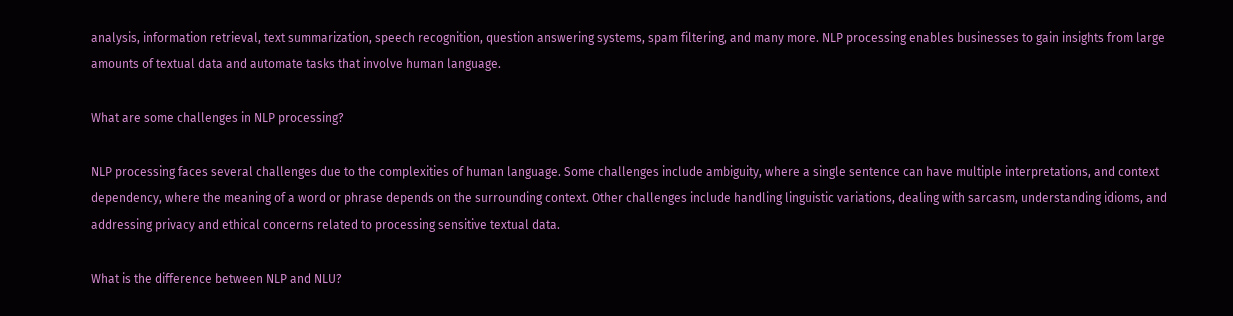analysis, information retrieval, text summarization, speech recognition, question answering systems, spam filtering, and many more. NLP processing enables businesses to gain insights from large amounts of textual data and automate tasks that involve human language.

What are some challenges in NLP processing?

NLP processing faces several challenges due to the complexities of human language. Some challenges include ambiguity, where a single sentence can have multiple interpretations, and context dependency, where the meaning of a word or phrase depends on the surrounding context. Other challenges include handling linguistic variations, dealing with sarcasm, understanding idioms, and addressing privacy and ethical concerns related to processing sensitive textual data.

What is the difference between NLP and NLU?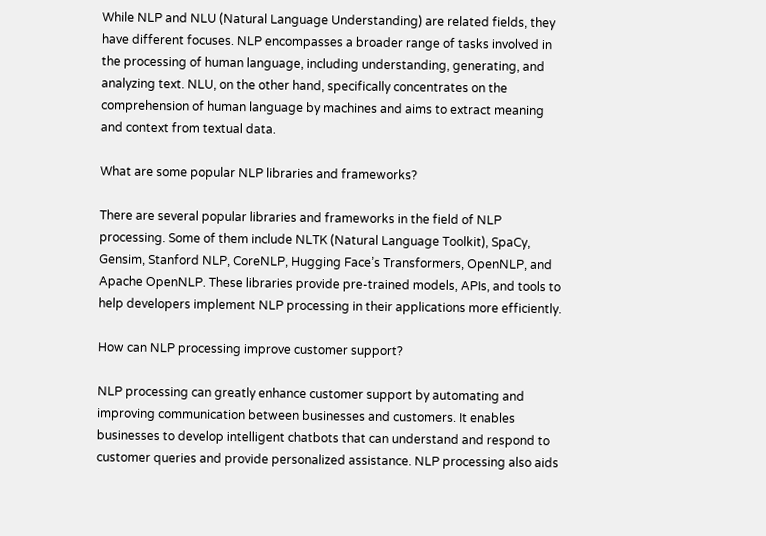While NLP and NLU (Natural Language Understanding) are related fields, they have different focuses. NLP encompasses a broader range of tasks involved in the processing of human language, including understanding, generating, and analyzing text. NLU, on the other hand, specifically concentrates on the comprehension of human language by machines and aims to extract meaning and context from textual data.

What are some popular NLP libraries and frameworks?

There are several popular libraries and frameworks in the field of NLP processing. Some of them include NLTK (Natural Language Toolkit), SpaCy, Gensim, Stanford NLP, CoreNLP, Hugging Face’s Transformers, OpenNLP, and Apache OpenNLP. These libraries provide pre-trained models, APIs, and tools to help developers implement NLP processing in their applications more efficiently.

How can NLP processing improve customer support?

NLP processing can greatly enhance customer support by automating and improving communication between businesses and customers. It enables businesses to develop intelligent chatbots that can understand and respond to customer queries and provide personalized assistance. NLP processing also aids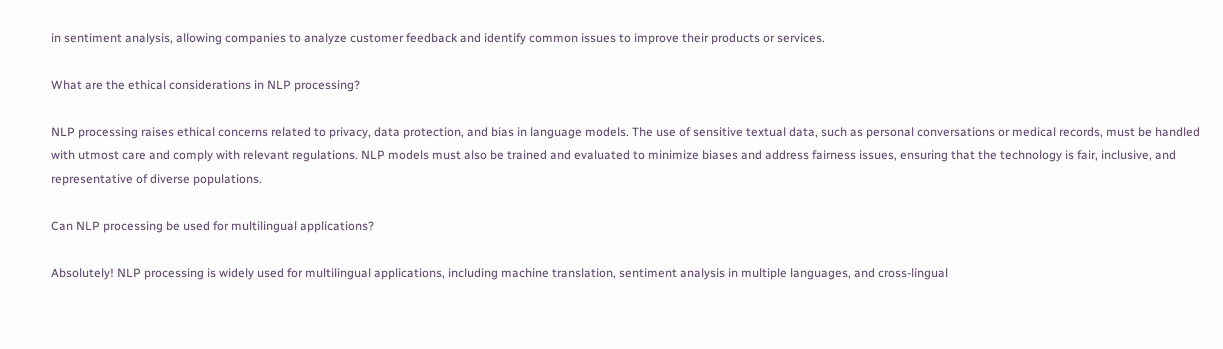in sentiment analysis, allowing companies to analyze customer feedback and identify common issues to improve their products or services.

What are the ethical considerations in NLP processing?

NLP processing raises ethical concerns related to privacy, data protection, and bias in language models. The use of sensitive textual data, such as personal conversations or medical records, must be handled with utmost care and comply with relevant regulations. NLP models must also be trained and evaluated to minimize biases and address fairness issues, ensuring that the technology is fair, inclusive, and representative of diverse populations.

Can NLP processing be used for multilingual applications?

Absolutely! NLP processing is widely used for multilingual applications, including machine translation, sentiment analysis in multiple languages, and cross-lingual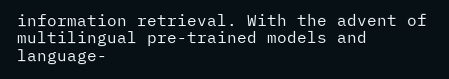information retrieval. With the advent of multilingual pre-trained models and language-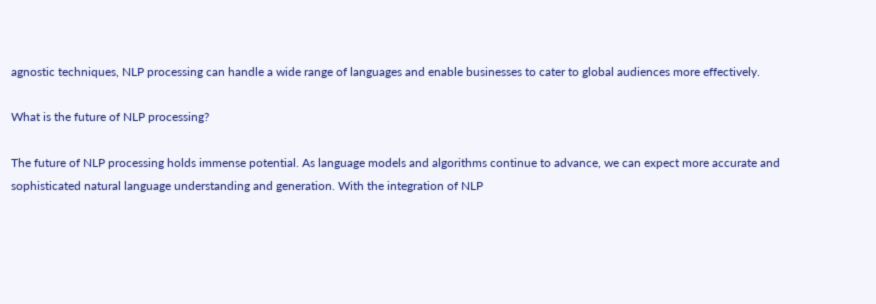agnostic techniques, NLP processing can handle a wide range of languages and enable businesses to cater to global audiences more effectively.

What is the future of NLP processing?

The future of NLP processing holds immense potential. As language models and algorithms continue to advance, we can expect more accurate and sophisticated natural language understanding and generation. With the integration of NLP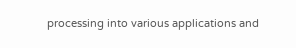processing into various applications and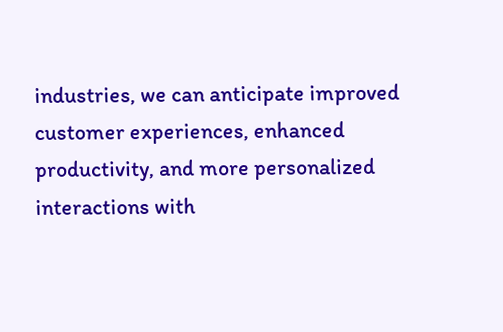industries, we can anticipate improved customer experiences, enhanced productivity, and more personalized interactions with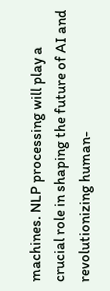machines. NLP processing will play a crucial role in shaping the future of AI and revolutionizing human-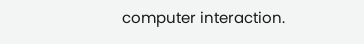computer interaction.